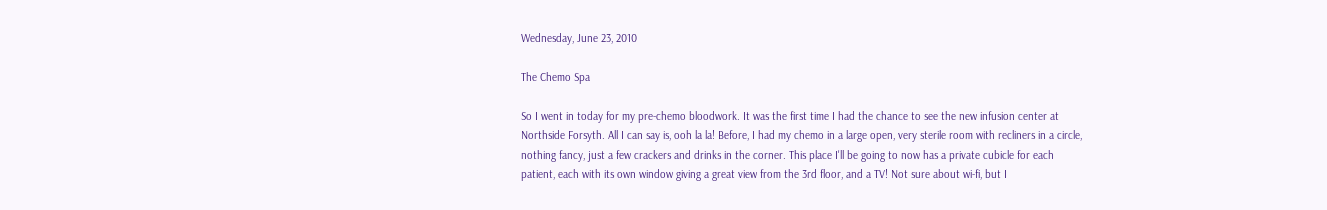Wednesday, June 23, 2010

The Chemo Spa

So I went in today for my pre-chemo bloodwork. It was the first time I had the chance to see the new infusion center at Northside Forsyth. All I can say is, ooh la la! Before, I had my chemo in a large open, very sterile room with recliners in a circle, nothing fancy, just a few crackers and drinks in the corner. This place I'll be going to now has a private cubicle for each patient, each with its own window giving a great view from the 3rd floor, and a TV! Not sure about wi-fi, but I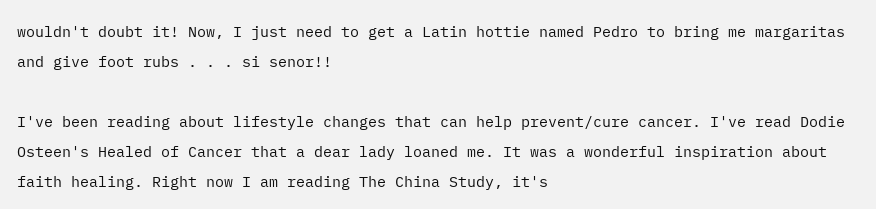wouldn't doubt it! Now, I just need to get a Latin hottie named Pedro to bring me margaritas and give foot rubs . . . si senor!!

I've been reading about lifestyle changes that can help prevent/cure cancer. I've read Dodie Osteen's Healed of Cancer that a dear lady loaned me. It was a wonderful inspiration about faith healing. Right now I am reading The China Study, it's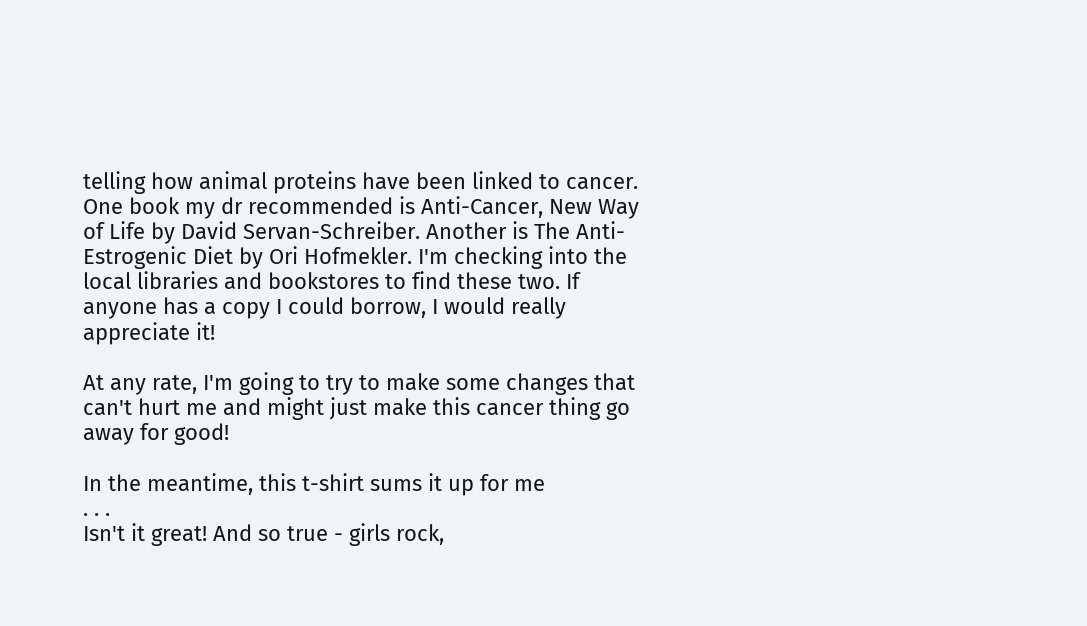telling how animal proteins have been linked to cancer. One book my dr recommended is Anti-Cancer, New Way of Life by David Servan-Schreiber. Another is The Anti-Estrogenic Diet by Ori Hofmekler. I'm checking into the local libraries and bookstores to find these two. If anyone has a copy I could borrow, I would really appreciate it!

At any rate, I'm going to try to make some changes that can't hurt me and might just make this cancer thing go away for good!

In the meantime, this t-shirt sums it up for me
. . .
Isn't it great! And so true - girls rock,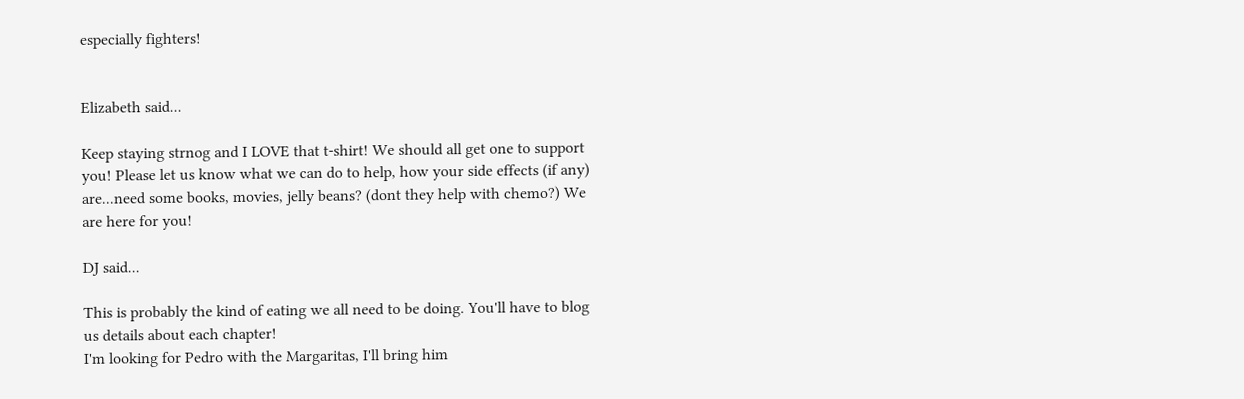especially fighters!


Elizabeth said...

Keep staying strnog and I LOVE that t-shirt! We should all get one to support you! Please let us know what we can do to help, how your side effects (if any) are...need some books, movies, jelly beans? (dont they help with chemo?) We are here for you!

DJ said...

This is probably the kind of eating we all need to be doing. You'll have to blog us details about each chapter!
I'm looking for Pedro with the Margaritas, I'll bring him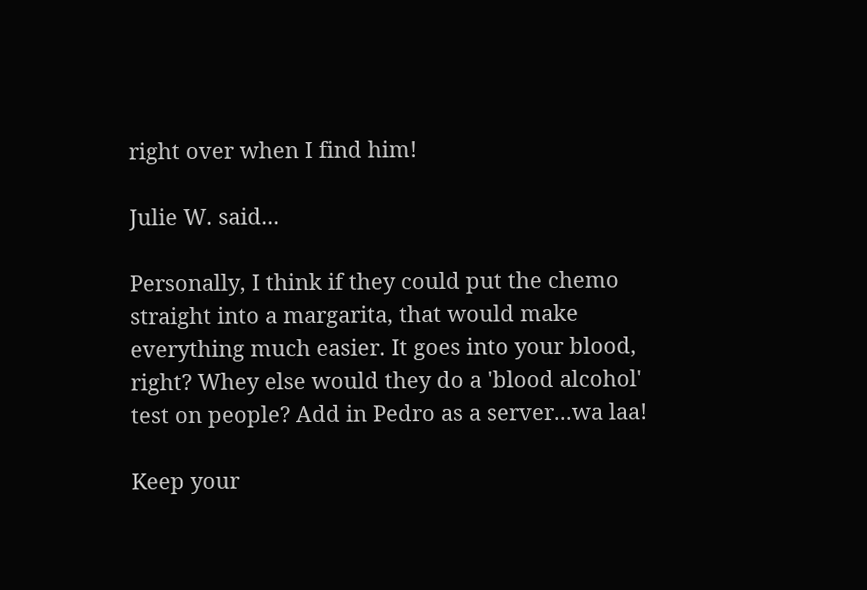right over when I find him!

Julie W. said...

Personally, I think if they could put the chemo straight into a margarita, that would make everything much easier. It goes into your blood, right? Whey else would they do a 'blood alcohol' test on people? Add in Pedro as a server...wa laa!

Keep your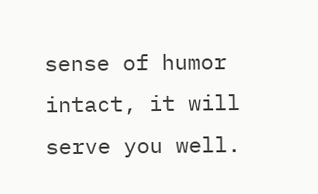sense of humor intact, it will serve you well.